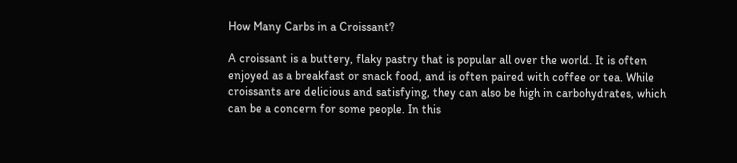How Many Carbs in a Croissant?

A croissant is a buttery, flaky pastry that is popular all over the world. It is often enjoyed as a breakfast or snack food, and is often paired with coffee or tea. While croissants are delicious and satisfying, they can also be high in carbohydrates, which can be a concern for some people. In this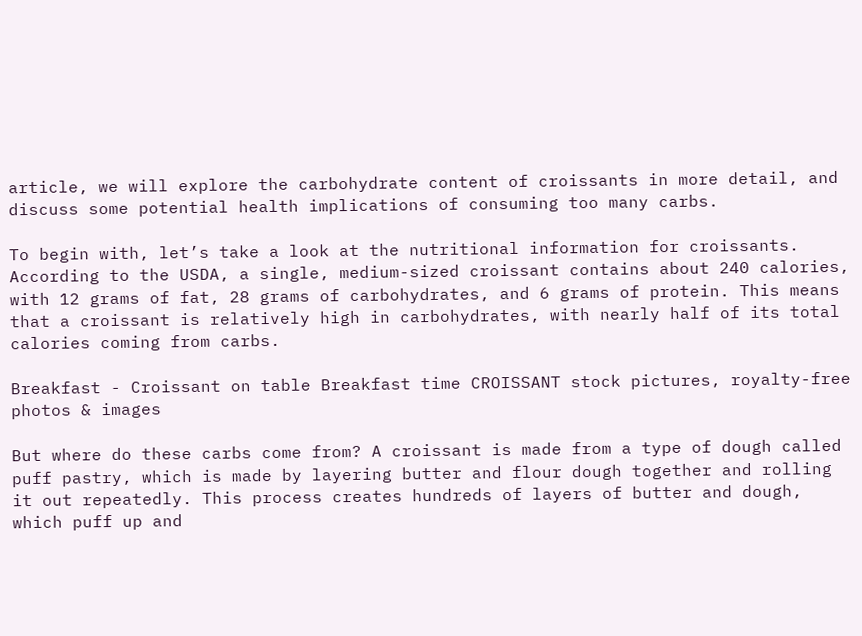article, we will explore the carbohydrate content of croissants in more detail, and discuss some potential health implications of consuming too many carbs.

To begin with, let’s take a look at the nutritional information for croissants. According to the USDA, a single, medium-sized croissant contains about 240 calories, with 12 grams of fat, 28 grams of carbohydrates, and 6 grams of protein. This means that a croissant is relatively high in carbohydrates, with nearly half of its total calories coming from carbs.

Breakfast - Croissant on table Breakfast time CROISSANT stock pictures, royalty-free photos & images

But where do these carbs come from? A croissant is made from a type of dough called puff pastry, which is made by layering butter and flour dough together and rolling it out repeatedly. This process creates hundreds of layers of butter and dough, which puff up and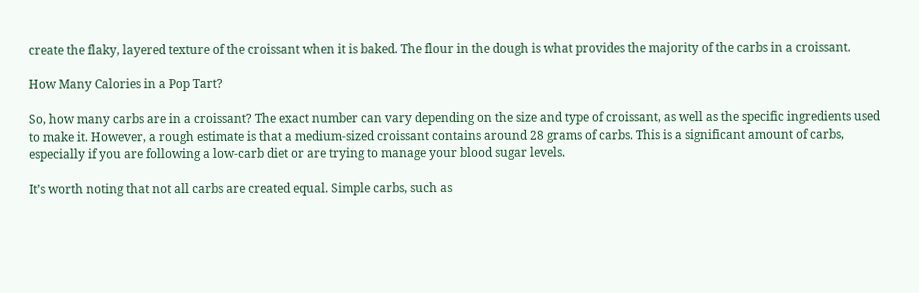create the flaky, layered texture of the croissant when it is baked. The flour in the dough is what provides the majority of the carbs in a croissant.

How Many Calories in a Pop Tart?

So, how many carbs are in a croissant? The exact number can vary depending on the size and type of croissant, as well as the specific ingredients used to make it. However, a rough estimate is that a medium-sized croissant contains around 28 grams of carbs. This is a significant amount of carbs, especially if you are following a low-carb diet or are trying to manage your blood sugar levels.

It’s worth noting that not all carbs are created equal. Simple carbs, such as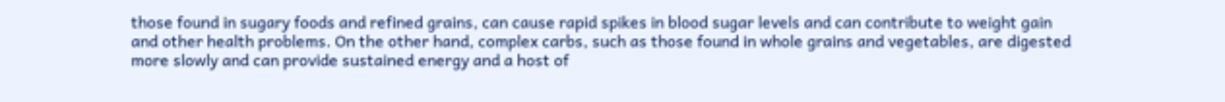those found in sugary foods and refined grains, can cause rapid spikes in blood sugar levels and can contribute to weight gain and other health problems. On the other hand, complex carbs, such as those found in whole grains and vegetables, are digested more slowly and can provide sustained energy and a host of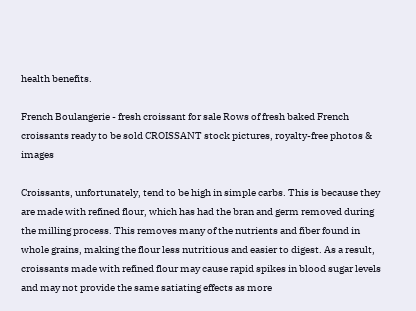health benefits.

French Boulangerie - fresh croissant for sale Rows of fresh baked French croissants ready to be sold CROISSANT stock pictures, royalty-free photos & images

Croissants, unfortunately, tend to be high in simple carbs. This is because they are made with refined flour, which has had the bran and germ removed during the milling process. This removes many of the nutrients and fiber found in whole grains, making the flour less nutritious and easier to digest. As a result, croissants made with refined flour may cause rapid spikes in blood sugar levels and may not provide the same satiating effects as more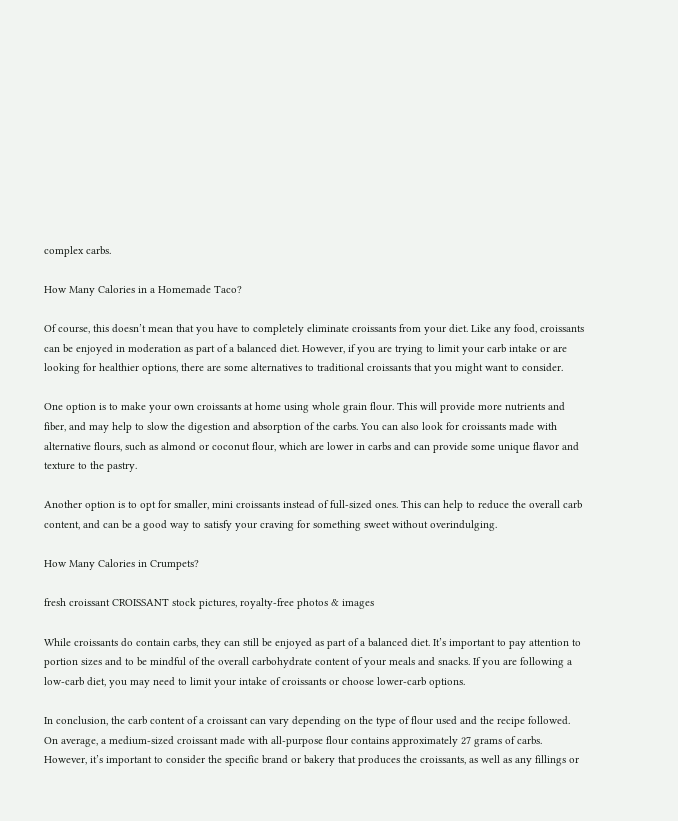complex carbs.

How Many Calories in a Homemade Taco?

Of course, this doesn’t mean that you have to completely eliminate croissants from your diet. Like any food, croissants can be enjoyed in moderation as part of a balanced diet. However, if you are trying to limit your carb intake or are looking for healthier options, there are some alternatives to traditional croissants that you might want to consider.

One option is to make your own croissants at home using whole grain flour. This will provide more nutrients and fiber, and may help to slow the digestion and absorption of the carbs. You can also look for croissants made with alternative flours, such as almond or coconut flour, which are lower in carbs and can provide some unique flavor and texture to the pastry.

Another option is to opt for smaller, mini croissants instead of full-sized ones. This can help to reduce the overall carb content, and can be a good way to satisfy your craving for something sweet without overindulging.

How Many Calories in Crumpets?

fresh croissant CROISSANT stock pictures, royalty-free photos & images

While croissants do contain carbs, they can still be enjoyed as part of a balanced diet. It’s important to pay attention to portion sizes and to be mindful of the overall carbohydrate content of your meals and snacks. If you are following a low-carb diet, you may need to limit your intake of croissants or choose lower-carb options.

In conclusion, the carb content of a croissant can vary depending on the type of flour used and the recipe followed. On average, a medium-sized croissant made with all-purpose flour contains approximately 27 grams of carbs. However, it’s important to consider the specific brand or bakery that produces the croissants, as well as any fillings or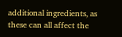additional ingredients, as these can all affect the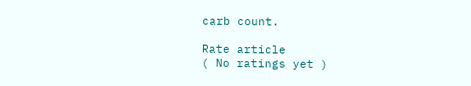carb count.

Rate article
( No ratings yet )